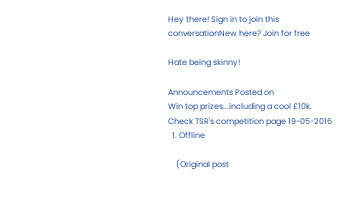Hey there! Sign in to join this conversationNew here? Join for free

Hate being skinny!

Announcements Posted on
Win top prizes...including a cool £10k. Check TSR's competition page 19-05-2016
  1. Offline

    (Original post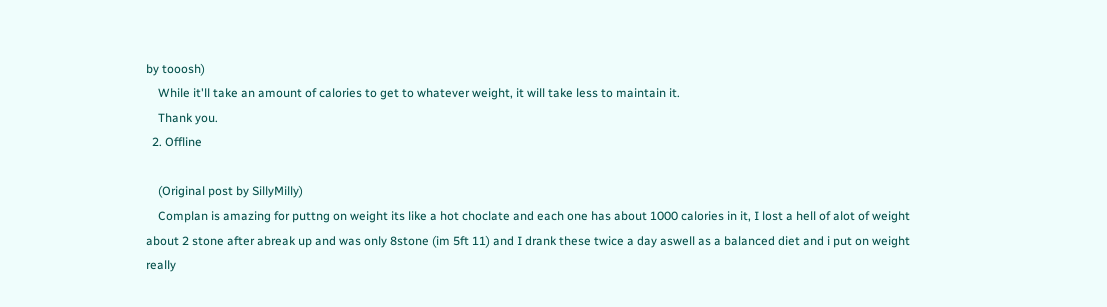by tooosh)
    While it'll take an amount of calories to get to whatever weight, it will take less to maintain it.
    Thank you.
  2. Offline

    (Original post by SillyMilly)
    Complan is amazing for puttng on weight its like a hot choclate and each one has about 1000 calories in it, I lost a hell of alot of weight about 2 stone after abreak up and was only 8stone (im 5ft 11) and I drank these twice a day aswell as a balanced diet and i put on weight really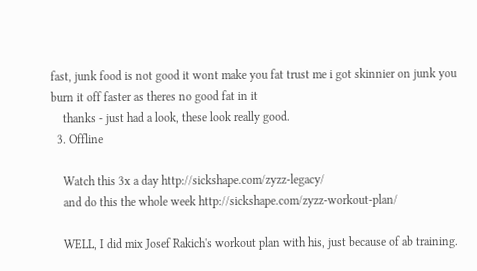fast, junk food is not good it wont make you fat trust me i got skinnier on junk you burn it off faster as theres no good fat in it
    thanks - just had a look, these look really good.
  3. Offline

    Watch this 3x a day http://sickshape.com/zyzz-legacy/
    and do this the whole week http://sickshape.com/zyzz-workout-plan/

    WELL, I did mix Josef Rakich's workout plan with his, just because of ab training.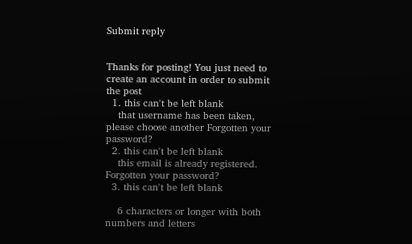Submit reply


Thanks for posting! You just need to create an account in order to submit the post
  1. this can't be left blank
    that username has been taken, please choose another Forgotten your password?
  2. this can't be left blank
    this email is already registered. Forgotten your password?
  3. this can't be left blank

    6 characters or longer with both numbers and letters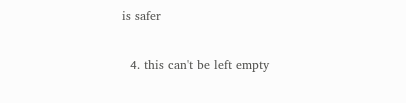is safer

  4. this can't be left empty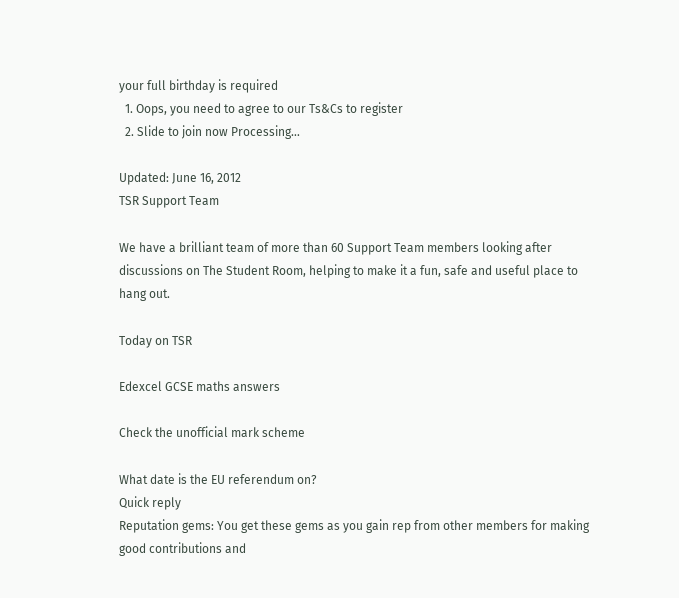your full birthday is required
  1. Oops, you need to agree to our Ts&Cs to register
  2. Slide to join now Processing…

Updated: June 16, 2012
TSR Support Team

We have a brilliant team of more than 60 Support Team members looking after discussions on The Student Room, helping to make it a fun, safe and useful place to hang out.

Today on TSR

Edexcel GCSE maths answers

Check the unofficial mark scheme

What date is the EU referendum on?
Quick reply
Reputation gems: You get these gems as you gain rep from other members for making good contributions and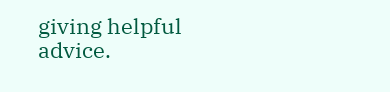giving helpful advice.